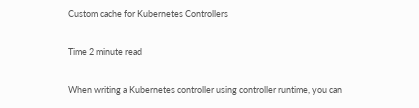Custom cache for Kubernetes Controllers

Time 2 minute read

When writing a Kubernetes controller using controller runtime, you can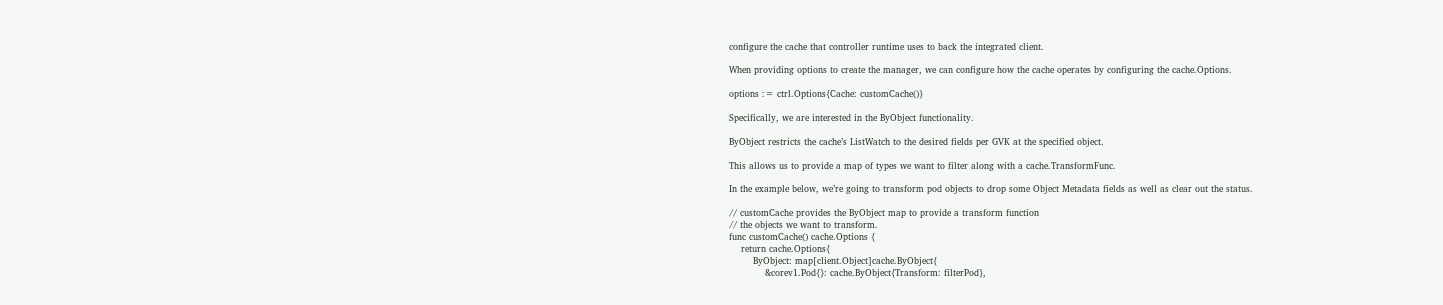configure the cache that controller runtime uses to back the integrated client.

When providing options to create the manager, we can configure how the cache operates by configuring the cache.Options.

options := ctrl.Options{Cache: customCache()}

Specifically, we are interested in the ByObject functionality.

ByObject restricts the cache’s ListWatch to the desired fields per GVK at the specified object.

This allows us to provide a map of types we want to filter along with a cache.TransformFunc.

In the example below, we’re going to transform pod objects to drop some Object Metadata fields as well as clear out the status.

// customCache provides the ByObject map to provide a transform function
// the objects we want to transform.
func customCache() cache.Options {
    return cache.Options{
        ByObject: map[client.Object]cache.ByObject{
            &corev1.Pod{}: cache.ByObject{Transform: filterPod},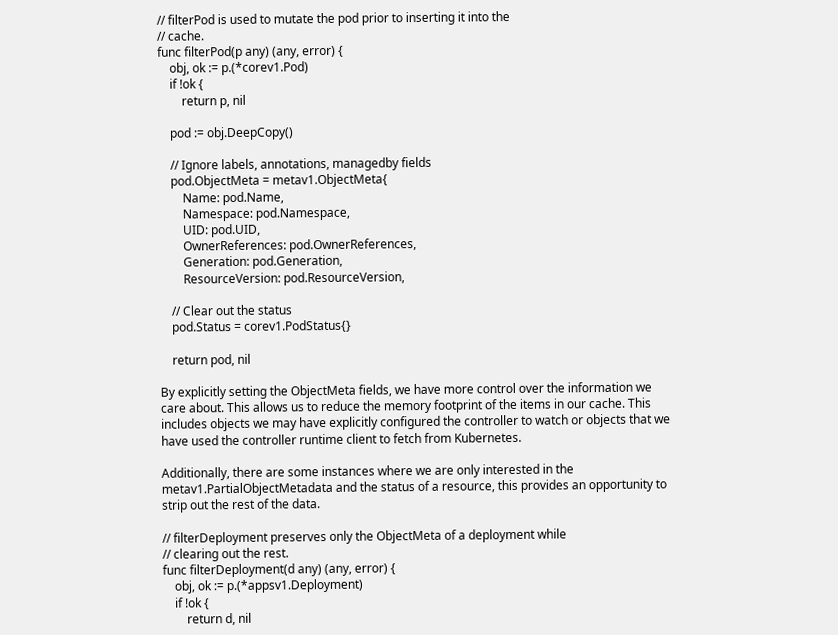// filterPod is used to mutate the pod prior to inserting it into the
// cache.
func filterPod(p any) (any, error) {
    obj, ok := p.(*corev1.Pod)
    if !ok {
        return p, nil

    pod := obj.DeepCopy()

    // Ignore labels, annotations, managedby fields
    pod.ObjectMeta = metav1.ObjectMeta{
        Name: pod.Name,
        Namespace: pod.Namespace,
        UID: pod.UID,
        OwnerReferences: pod.OwnerReferences,
        Generation: pod.Generation,
        ResourceVersion: pod.ResourceVersion,

    // Clear out the status
    pod.Status = corev1.PodStatus{}

    return pod, nil

By explicitly setting the ObjectMeta fields, we have more control over the information we care about. This allows us to reduce the memory footprint of the items in our cache. This includes objects we may have explicitly configured the controller to watch or objects that we have used the controller runtime client to fetch from Kubernetes.

Additionally, there are some instances where we are only interested in the metav1.PartialObjectMetadata and the status of a resource, this provides an opportunity to strip out the rest of the data.

// filterDeployment preserves only the ObjectMeta of a deployment while
// clearing out the rest.
func filterDeployment(d any) (any, error) {
    obj, ok := p.(*appsv1.Deployment)
    if !ok {
        return d, nil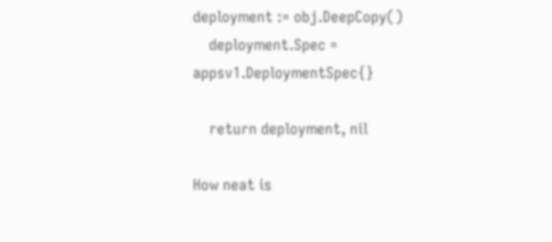deployment := obj.DeepCopy()
    deployment.Spec = appsv1.DeploymentSpec{}

    return deployment, nil

How neat is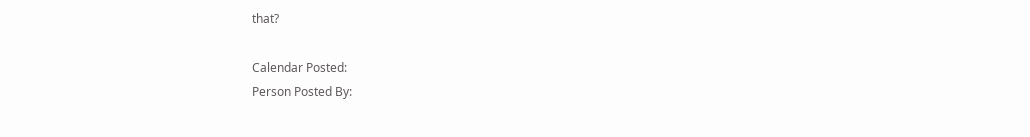that?

Calendar Posted:
Person Posted By: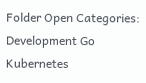Folder Open Categories: Development Go Kubernetes